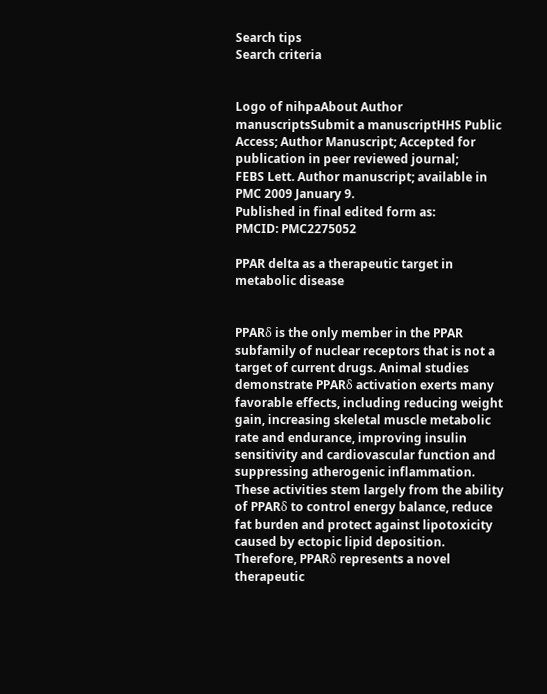Search tips
Search criteria


Logo of nihpaAbout Author manuscriptsSubmit a manuscriptHHS Public Access; Author Manuscript; Accepted for publication in peer reviewed journal;
FEBS Lett. Author manuscript; available in PMC 2009 January 9.
Published in final edited form as:
PMCID: PMC2275052

PPAR delta as a therapeutic target in metabolic disease


PPARδ is the only member in the PPAR subfamily of nuclear receptors that is not a target of current drugs. Animal studies demonstrate PPARδ activation exerts many favorable effects, including reducing weight gain, increasing skeletal muscle metabolic rate and endurance, improving insulin sensitivity and cardiovascular function and suppressing atherogenic inflammation. These activities stem largely from the ability of PPARδ to control energy balance, reduce fat burden and protect against lipotoxicity caused by ectopic lipid deposition. Therefore, PPARδ represents a novel therapeutic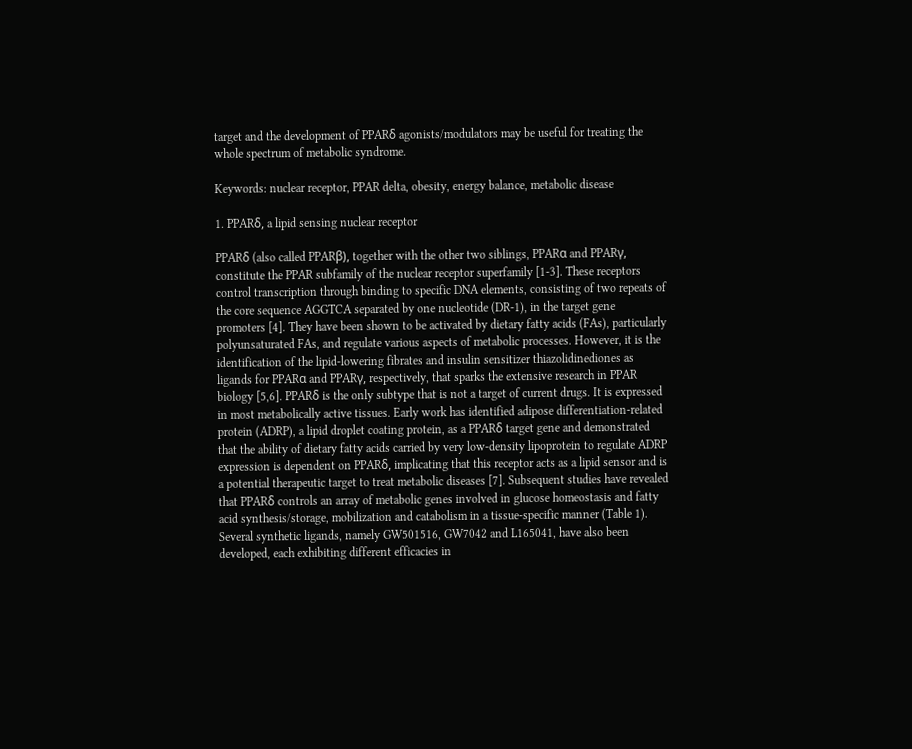target and the development of PPARδ agonists/modulators may be useful for treating the whole spectrum of metabolic syndrome.

Keywords: nuclear receptor, PPAR delta, obesity, energy balance, metabolic disease

1. PPARδ, a lipid sensing nuclear receptor

PPARδ (also called PPARβ), together with the other two siblings, PPARα and PPARγ, constitute the PPAR subfamily of the nuclear receptor superfamily [1-3]. These receptors control transcription through binding to specific DNA elements, consisting of two repeats of the core sequence AGGTCA separated by one nucleotide (DR-1), in the target gene promoters [4]. They have been shown to be activated by dietary fatty acids (FAs), particularly polyunsaturated FAs, and regulate various aspects of metabolic processes. However, it is the identification of the lipid-lowering fibrates and insulin sensitizer thiazolidinediones as ligands for PPARα and PPARγ, respectively, that sparks the extensive research in PPAR biology [5,6]. PPARδ is the only subtype that is not a target of current drugs. It is expressed in most metabolically active tissues. Early work has identified adipose differentiation-related protein (ADRP), a lipid droplet coating protein, as a PPARδ target gene and demonstrated that the ability of dietary fatty acids carried by very low-density lipoprotein to regulate ADRP expression is dependent on PPARδ, implicating that this receptor acts as a lipid sensor and is a potential therapeutic target to treat metabolic diseases [7]. Subsequent studies have revealed that PPARδ controls an array of metabolic genes involved in glucose homeostasis and fatty acid synthesis/storage, mobilization and catabolism in a tissue-specific manner (Table 1). Several synthetic ligands, namely GW501516, GW7042 and L165041, have also been developed, each exhibiting different efficacies in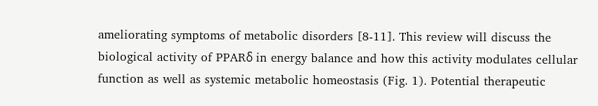ameliorating symptoms of metabolic disorders [8-11]. This review will discuss the biological activity of PPARδ in energy balance and how this activity modulates cellular function as well as systemic metabolic homeostasis (Fig. 1). Potential therapeutic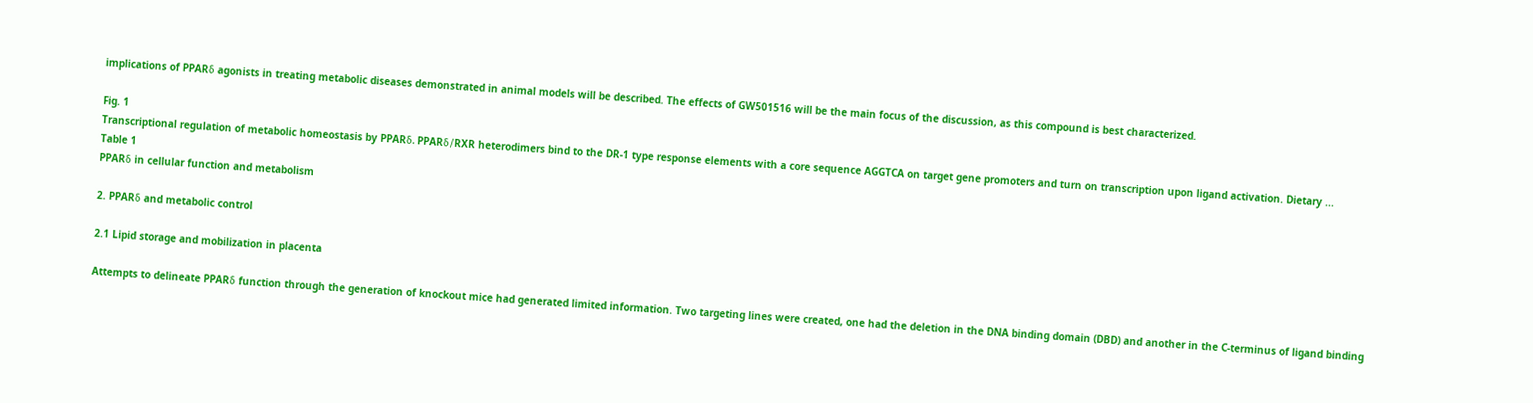implications of PPARδ agonists in treating metabolic diseases demonstrated in animal models will be described. The effects of GW501516 will be the main focus of the discussion, as this compound is best characterized.

Fig. 1
Transcriptional regulation of metabolic homeostasis by PPARδ. PPARδ/RXR heterodimers bind to the DR-1 type response elements with a core sequence AGGTCA on target gene promoters and turn on transcription upon ligand activation. Dietary ...
Table 1
PPARδ in cellular function and metabolism

2. PPARδ and metabolic control

2.1 Lipid storage and mobilization in placenta

Attempts to delineate PPARδ function through the generation of knockout mice had generated limited information. Two targeting lines were created, one had the deletion in the DNA binding domain (DBD) and another in the C-terminus of ligand binding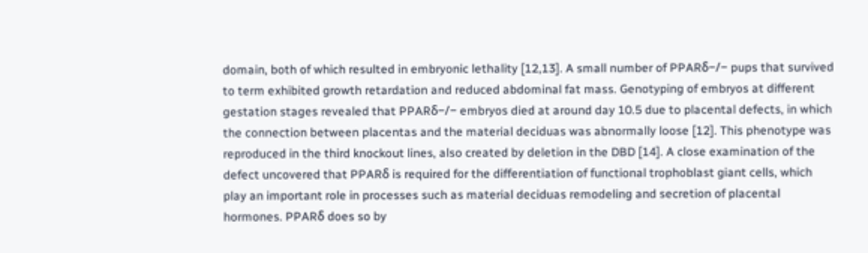domain, both of which resulted in embryonic lethality [12,13]. A small number of PPARδ−/− pups that survived to term exhibited growth retardation and reduced abdominal fat mass. Genotyping of embryos at different gestation stages revealed that PPARδ−/− embryos died at around day 10.5 due to placental defects, in which the connection between placentas and the material deciduas was abnormally loose [12]. This phenotype was reproduced in the third knockout lines, also created by deletion in the DBD [14]. A close examination of the defect uncovered that PPARδ is required for the differentiation of functional trophoblast giant cells, which play an important role in processes such as material deciduas remodeling and secretion of placental hormones. PPARδ does so by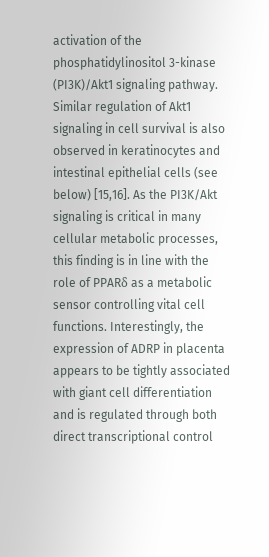activation of the phosphatidylinositol 3-kinase (PI3K)/Akt1 signaling pathway. Similar regulation of Akt1 signaling in cell survival is also observed in keratinocytes and intestinal epithelial cells (see below) [15,16]. As the PI3K/Akt signaling is critical in many cellular metabolic processes, this finding is in line with the role of PPARδ as a metabolic sensor controlling vital cell functions. Interestingly, the expression of ADRP in placenta appears to be tightly associated with giant cell differentiation and is regulated through both direct transcriptional control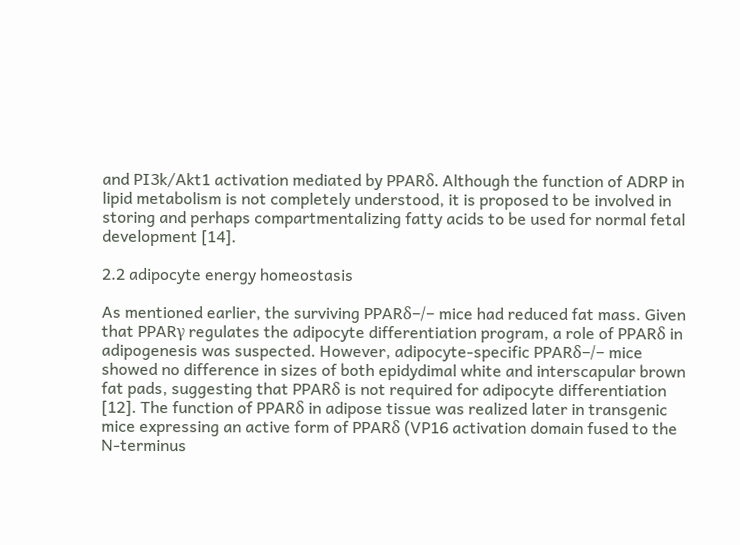and PI3k/Akt1 activation mediated by PPARδ. Although the function of ADRP in lipid metabolism is not completely understood, it is proposed to be involved in storing and perhaps compartmentalizing fatty acids to be used for normal fetal development [14].

2.2 adipocyte energy homeostasis

As mentioned earlier, the surviving PPARδ−/− mice had reduced fat mass. Given that PPARγ regulates the adipocyte differentiation program, a role of PPARδ in adipogenesis was suspected. However, adipocyte-specific PPARδ−/− mice showed no difference in sizes of both epidydimal white and interscapular brown fat pads, suggesting that PPARδ is not required for adipocyte differentiation [12]. The function of PPARδ in adipose tissue was realized later in transgenic mice expressing an active form of PPARδ (VP16 activation domain fused to the N-terminus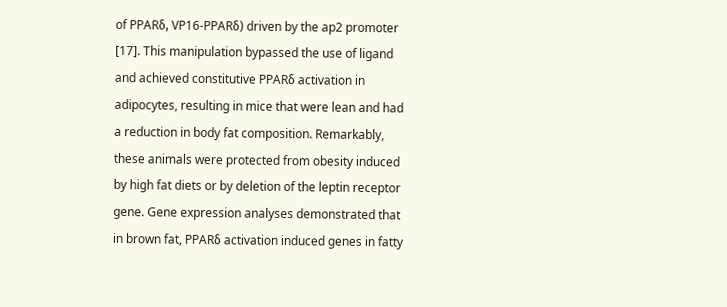of PPARδ, VP16-PPARδ) driven by the ap2 promoter [17]. This manipulation bypassed the use of ligand and achieved constitutive PPARδ activation in adipocytes, resulting in mice that were lean and had a reduction in body fat composition. Remarkably, these animals were protected from obesity induced by high fat diets or by deletion of the leptin receptor gene. Gene expression analyses demonstrated that in brown fat, PPARδ activation induced genes in fatty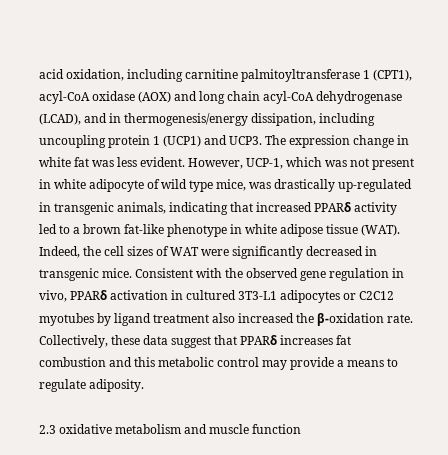acid oxidation, including carnitine palmitoyltransferase 1 (CPT1), acyl-CoA oxidase (AOX) and long chain acyl-CoA dehydrogenase (LCAD), and in thermogenesis/energy dissipation, including uncoupling protein 1 (UCP1) and UCP3. The expression change in white fat was less evident. However, UCP-1, which was not present in white adipocyte of wild type mice, was drastically up-regulated in transgenic animals, indicating that increased PPARδ activity led to a brown fat-like phenotype in white adipose tissue (WAT). Indeed, the cell sizes of WAT were significantly decreased in transgenic mice. Consistent with the observed gene regulation in vivo, PPARδ activation in cultured 3T3-L1 adipocytes or C2C12 myotubes by ligand treatment also increased the β-oxidation rate. Collectively, these data suggest that PPARδ increases fat combustion and this metabolic control may provide a means to regulate adiposity.

2.3 oxidative metabolism and muscle function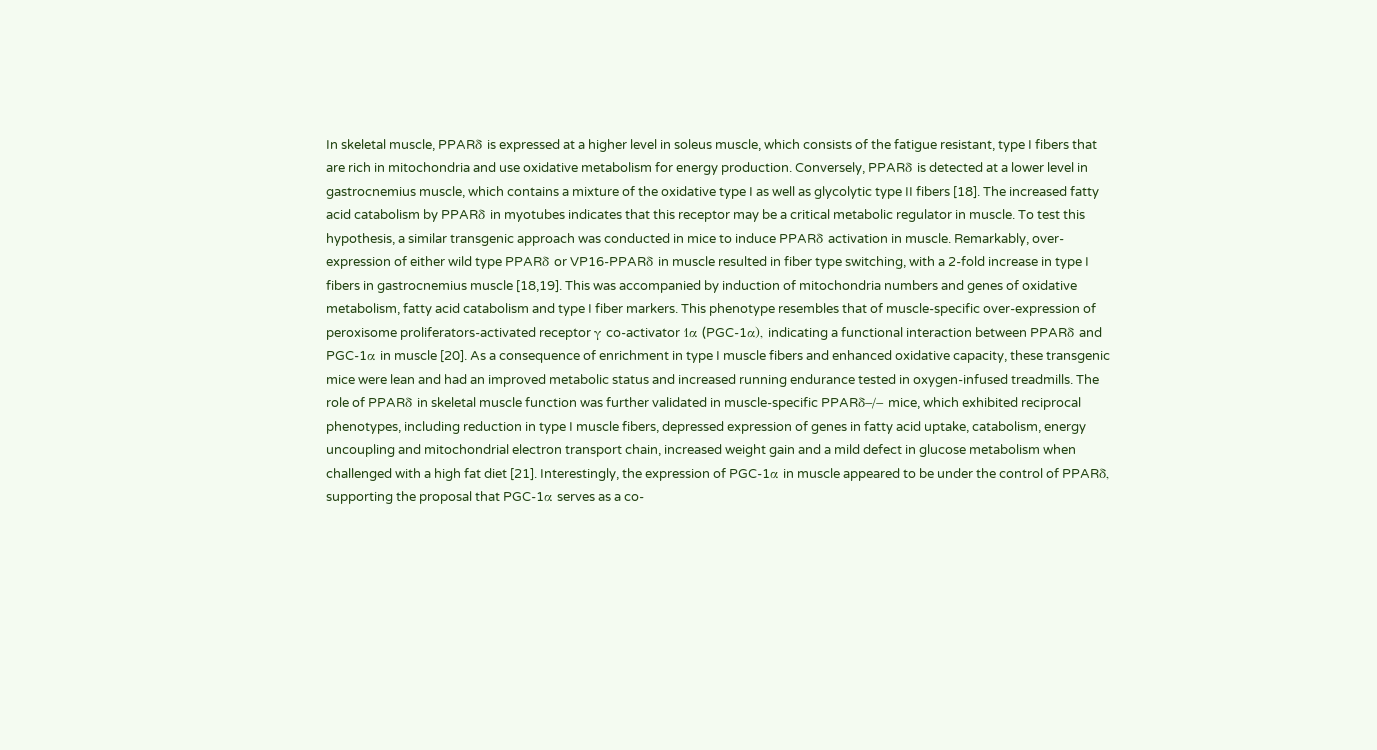In skeletal muscle, PPARδ is expressed at a higher level in soleus muscle, which consists of the fatigue resistant, type I fibers that are rich in mitochondria and use oxidative metabolism for energy production. Conversely, PPARδ is detected at a lower level in gastrocnemius muscle, which contains a mixture of the oxidative type I as well as glycolytic type II fibers [18]. The increased fatty acid catabolism by PPARδ in myotubes indicates that this receptor may be a critical metabolic regulator in muscle. To test this hypothesis, a similar transgenic approach was conducted in mice to induce PPARδ activation in muscle. Remarkably, over-expression of either wild type PPARδ or VP16-PPARδ in muscle resulted in fiber type switching, with a 2-fold increase in type I fibers in gastrocnemius muscle [18,19]. This was accompanied by induction of mitochondria numbers and genes of oxidative metabolism, fatty acid catabolism and type I fiber markers. This phenotype resembles that of muscle-specific over-expression of peroxisome proliferators-activated receptor γ co-activator 1α (PGC-1α), indicating a functional interaction between PPARδ and PGC-1α in muscle [20]. As a consequence of enrichment in type I muscle fibers and enhanced oxidative capacity, these transgenic mice were lean and had an improved metabolic status and increased running endurance tested in oxygen-infused treadmills. The role of PPARδ in skeletal muscle function was further validated in muscle-specific PPARδ−/− mice, which exhibited reciprocal phenotypes, including reduction in type I muscle fibers, depressed expression of genes in fatty acid uptake, catabolism, energy uncoupling and mitochondrial electron transport chain, increased weight gain and a mild defect in glucose metabolism when challenged with a high fat diet [21]. Interestingly, the expression of PGC-1α in muscle appeared to be under the control of PPARδ, supporting the proposal that PGC-1α serves as a co-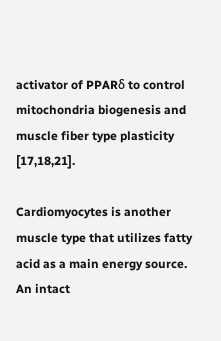activator of PPARδ to control mitochondria biogenesis and muscle fiber type plasticity [17,18,21].

Cardiomyocytes is another muscle type that utilizes fatty acid as a main energy source. An intact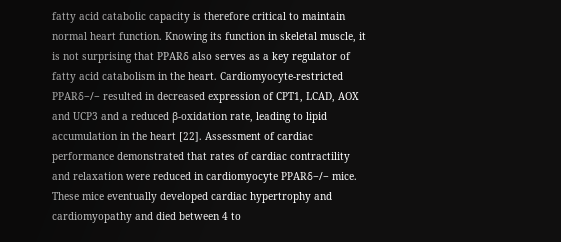fatty acid catabolic capacity is therefore critical to maintain normal heart function. Knowing its function in skeletal muscle, it is not surprising that PPARδ also serves as a key regulator of fatty acid catabolism in the heart. Cardiomyocyte-restricted PPARδ−/− resulted in decreased expression of CPT1, LCAD, AOX and UCP3 and a reduced β-oxidation rate, leading to lipid accumulation in the heart [22]. Assessment of cardiac performance demonstrated that rates of cardiac contractility and relaxation were reduced in cardiomyocyte PPARδ−/− mice. These mice eventually developed cardiac hypertrophy and cardiomyopathy and died between 4 to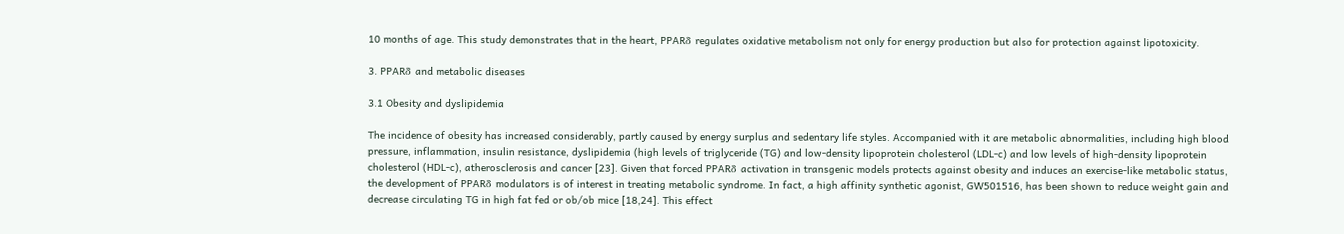10 months of age. This study demonstrates that in the heart, PPARδ regulates oxidative metabolism not only for energy production but also for protection against lipotoxicity.

3. PPARδ and metabolic diseases

3.1 Obesity and dyslipidemia

The incidence of obesity has increased considerably, partly caused by energy surplus and sedentary life styles. Accompanied with it are metabolic abnormalities, including high blood pressure, inflammation, insulin resistance, dyslipidemia (high levels of triglyceride (TG) and low-density lipoprotein cholesterol (LDL-c) and low levels of high-density lipoprotein cholesterol (HDL-c), atherosclerosis and cancer [23]. Given that forced PPARδ activation in transgenic models protects against obesity and induces an exercise-like metabolic status, the development of PPARδ modulators is of interest in treating metabolic syndrome. In fact, a high affinity synthetic agonist, GW501516, has been shown to reduce weight gain and decrease circulating TG in high fat fed or ob/ob mice [18,24]. This effect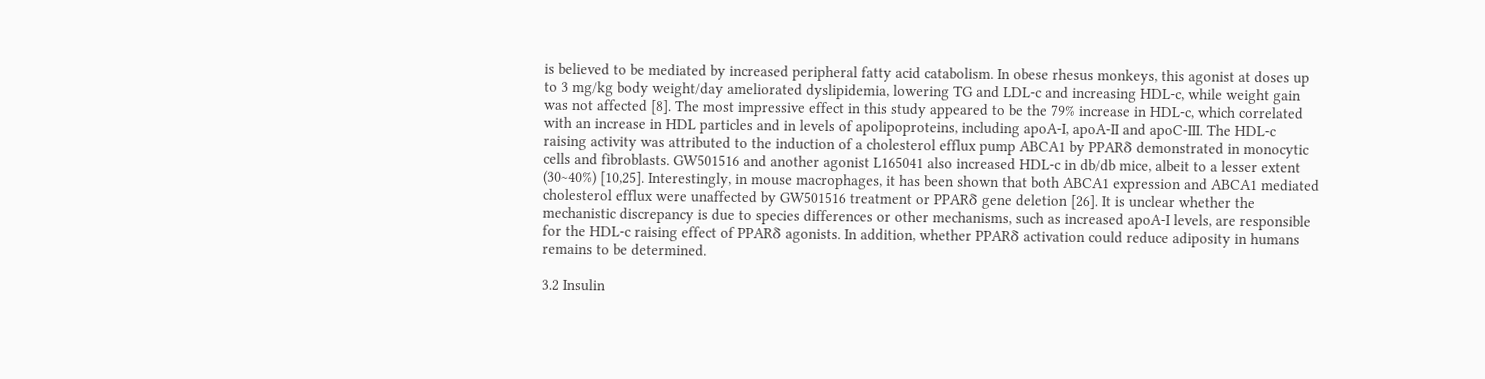is believed to be mediated by increased peripheral fatty acid catabolism. In obese rhesus monkeys, this agonist at doses up to 3 mg/kg body weight/day ameliorated dyslipidemia, lowering TG and LDL-c and increasing HDL-c, while weight gain was not affected [8]. The most impressive effect in this study appeared to be the 79% increase in HDL-c, which correlated with an increase in HDL particles and in levels of apolipoproteins, including apoA-I, apoA-II and apoC-III. The HDL-c raising activity was attributed to the induction of a cholesterol efflux pump ABCA1 by PPARδ demonstrated in monocytic cells and fibroblasts. GW501516 and another agonist L165041 also increased HDL-c in db/db mice, albeit to a lesser extent (30~40%) [10,25]. Interestingly, in mouse macrophages, it has been shown that both ABCA1 expression and ABCA1 mediated cholesterol efflux were unaffected by GW501516 treatment or PPARδ gene deletion [26]. It is unclear whether the mechanistic discrepancy is due to species differences or other mechanisms, such as increased apoA-I levels, are responsible for the HDL-c raising effect of PPARδ agonists. In addition, whether PPARδ activation could reduce adiposity in humans remains to be determined.

3.2 Insulin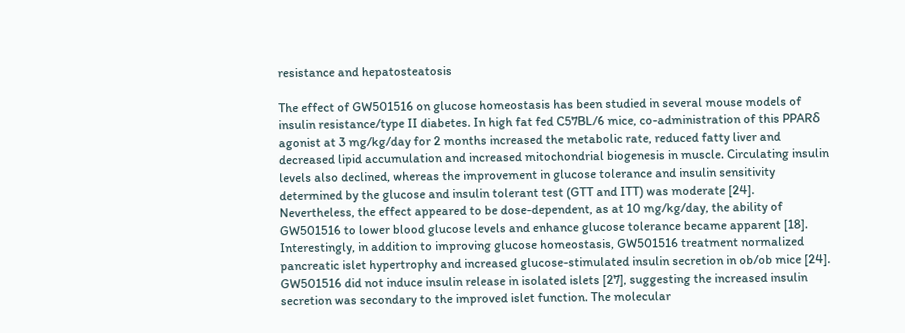resistance and hepatosteatosis

The effect of GW501516 on glucose homeostasis has been studied in several mouse models of insulin resistance/type II diabetes. In high fat fed C57BL/6 mice, co-administration of this PPARδ agonist at 3 mg/kg/day for 2 months increased the metabolic rate, reduced fatty liver and decreased lipid accumulation and increased mitochondrial biogenesis in muscle. Circulating insulin levels also declined, whereas the improvement in glucose tolerance and insulin sensitivity determined by the glucose and insulin tolerant test (GTT and ITT) was moderate [24]. Nevertheless, the effect appeared to be dose-dependent, as at 10 mg/kg/day, the ability of GW501516 to lower blood glucose levels and enhance glucose tolerance became apparent [18]. Interestingly, in addition to improving glucose homeostasis, GW501516 treatment normalized pancreatic islet hypertrophy and increased glucose-stimulated insulin secretion in ob/ob mice [24]. GW501516 did not induce insulin release in isolated islets [27], suggesting the increased insulin secretion was secondary to the improved islet function. The molecular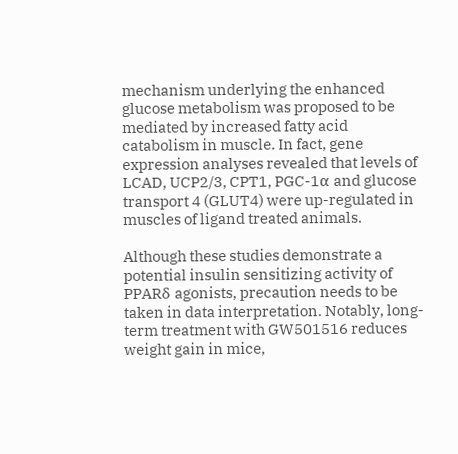mechanism underlying the enhanced glucose metabolism was proposed to be mediated by increased fatty acid catabolism in muscle. In fact, gene expression analyses revealed that levels of LCAD, UCP2/3, CPT1, PGC-1α and glucose transport 4 (GLUT4) were up-regulated in muscles of ligand treated animals.

Although these studies demonstrate a potential insulin sensitizing activity of PPARδ agonists, precaution needs to be taken in data interpretation. Notably, long-term treatment with GW501516 reduces weight gain in mice,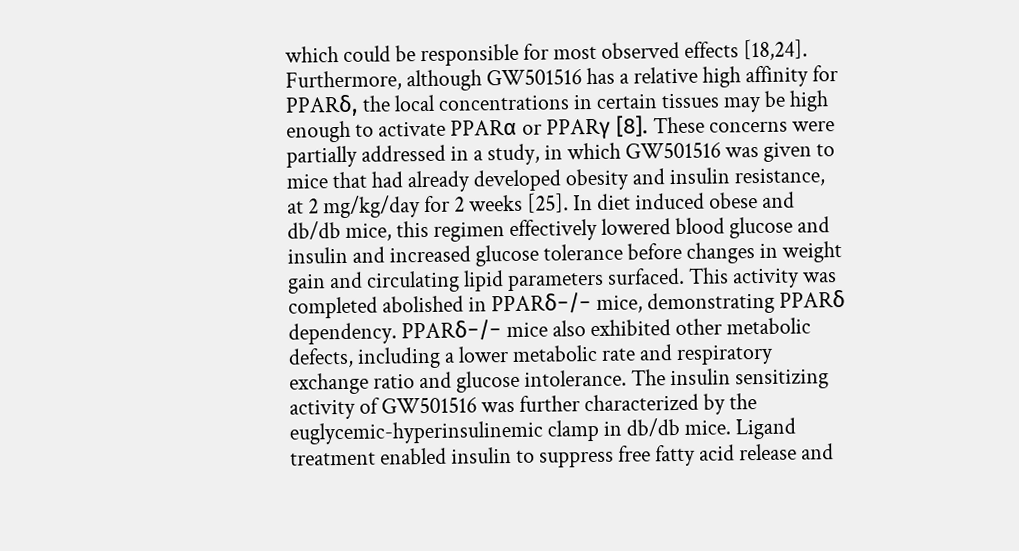which could be responsible for most observed effects [18,24]. Furthermore, although GW501516 has a relative high affinity for PPARδ, the local concentrations in certain tissues may be high enough to activate PPARα or PPARγ [8]. These concerns were partially addressed in a study, in which GW501516 was given to mice that had already developed obesity and insulin resistance, at 2 mg/kg/day for 2 weeks [25]. In diet induced obese and db/db mice, this regimen effectively lowered blood glucose and insulin and increased glucose tolerance before changes in weight gain and circulating lipid parameters surfaced. This activity was completed abolished in PPARδ−/− mice, demonstrating PPARδ dependency. PPARδ−/− mice also exhibited other metabolic defects, including a lower metabolic rate and respiratory exchange ratio and glucose intolerance. The insulin sensitizing activity of GW501516 was further characterized by the euglycemic-hyperinsulinemic clamp in db/db mice. Ligand treatment enabled insulin to suppress free fatty acid release and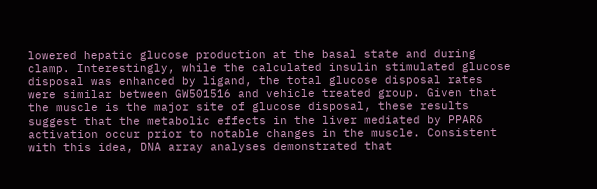lowered hepatic glucose production at the basal state and during clamp. Interestingly, while the calculated insulin stimulated glucose disposal was enhanced by ligand, the total glucose disposal rates were similar between GW501516 and vehicle treated group. Given that the muscle is the major site of glucose disposal, these results suggest that the metabolic effects in the liver mediated by PPARδ activation occur prior to notable changes in the muscle. Consistent with this idea, DNA array analyses demonstrated that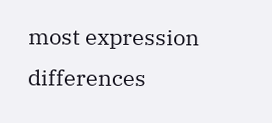most expression differences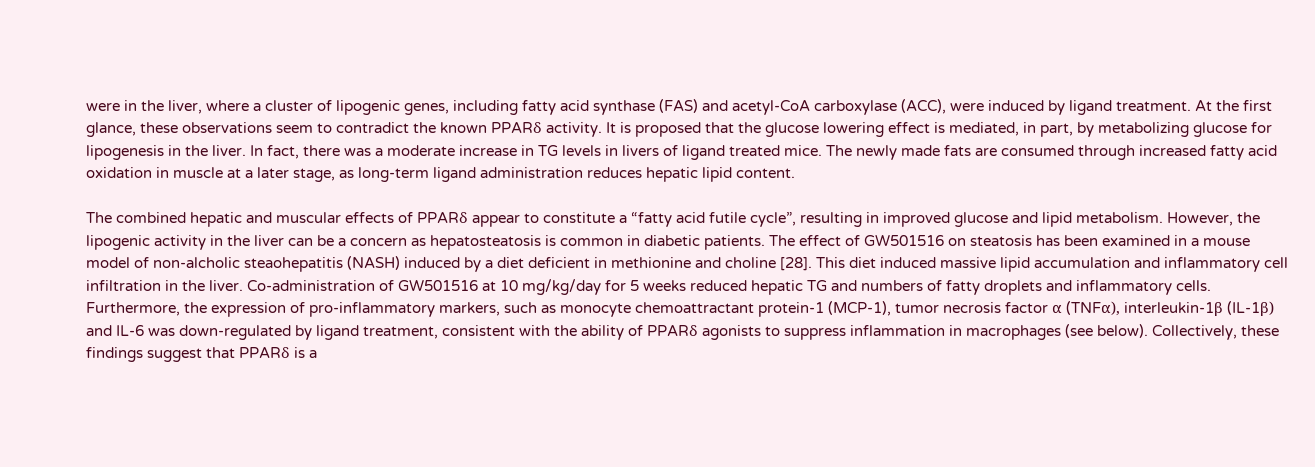were in the liver, where a cluster of lipogenic genes, including fatty acid synthase (FAS) and acetyl-CoA carboxylase (ACC), were induced by ligand treatment. At the first glance, these observations seem to contradict the known PPARδ activity. It is proposed that the glucose lowering effect is mediated, in part, by metabolizing glucose for lipogenesis in the liver. In fact, there was a moderate increase in TG levels in livers of ligand treated mice. The newly made fats are consumed through increased fatty acid oxidation in muscle at a later stage, as long-term ligand administration reduces hepatic lipid content.

The combined hepatic and muscular effects of PPARδ appear to constitute a “fatty acid futile cycle”, resulting in improved glucose and lipid metabolism. However, the lipogenic activity in the liver can be a concern as hepatosteatosis is common in diabetic patients. The effect of GW501516 on steatosis has been examined in a mouse model of non-alcholic steaohepatitis (NASH) induced by a diet deficient in methionine and choline [28]. This diet induced massive lipid accumulation and inflammatory cell infiltration in the liver. Co-administration of GW501516 at 10 mg/kg/day for 5 weeks reduced hepatic TG and numbers of fatty droplets and inflammatory cells. Furthermore, the expression of pro-inflammatory markers, such as monocyte chemoattractant protein-1 (MCP-1), tumor necrosis factor α (TNFα), interleukin-1β (IL-1β) and IL-6 was down-regulated by ligand treatment, consistent with the ability of PPARδ agonists to suppress inflammation in macrophages (see below). Collectively, these findings suggest that PPARδ is a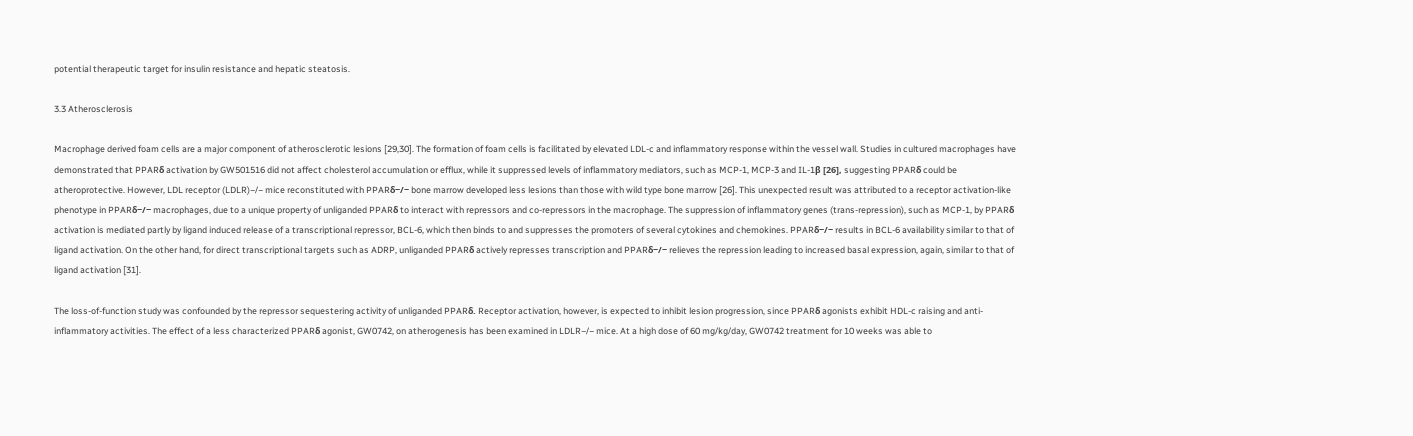potential therapeutic target for insulin resistance and hepatic steatosis.

3.3 Atherosclerosis

Macrophage derived foam cells are a major component of atherosclerotic lesions [29,30]. The formation of foam cells is facilitated by elevated LDL-c and inflammatory response within the vessel wall. Studies in cultured macrophages have demonstrated that PPARδ activation by GW501516 did not affect cholesterol accumulation or efflux, while it suppressed levels of inflammatory mediators, such as MCP-1, MCP-3 and IL-1β [26], suggesting PPARδ could be atheroprotective. However, LDL receptor (LDLR)−/− mice reconstituted with PPARδ−/− bone marrow developed less lesions than those with wild type bone marrow [26]. This unexpected result was attributed to a receptor activation-like phenotype in PPARδ−/− macrophages, due to a unique property of unliganded PPARδ to interact with repressors and co-repressors in the macrophage. The suppression of inflammatory genes (trans-repression), such as MCP-1, by PPARδ activation is mediated partly by ligand induced release of a transcriptional repressor, BCL-6, which then binds to and suppresses the promoters of several cytokines and chemokines. PPARδ−/− results in BCL-6 availability similar to that of ligand activation. On the other hand, for direct transcriptional targets such as ADRP, unliganded PPARδ actively represses transcription and PPARδ−/− relieves the repression leading to increased basal expression, again, similar to that of ligand activation [31].

The loss-of-function study was confounded by the repressor sequestering activity of unliganded PPARδ. Receptor activation, however, is expected to inhibit lesion progression, since PPARδ agonists exhibit HDL-c raising and anti-inflammatory activities. The effect of a less characterized PPARδ agonist, GW0742, on atherogenesis has been examined in LDLR−/− mice. At a high dose of 60 mg/kg/day, GW0742 treatment for 10 weeks was able to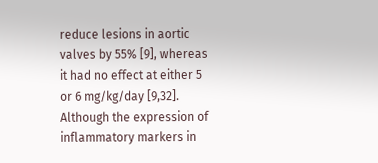reduce lesions in aortic valves by 55% [9], whereas it had no effect at either 5 or 6 mg/kg/day [9,32]. Although the expression of inflammatory markers in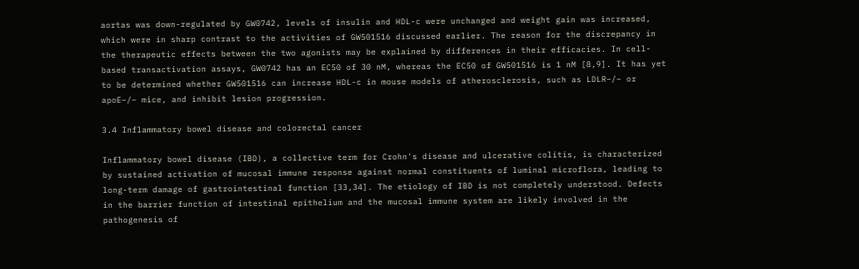aortas was down-regulated by GW0742, levels of insulin and HDL-c were unchanged and weight gain was increased, which were in sharp contrast to the activities of GW501516 discussed earlier. The reason for the discrepancy in the therapeutic effects between the two agonists may be explained by differences in their efficacies. In cell-based transactivation assays, GW0742 has an EC50 of 30 nM, whereas the EC50 of GW501516 is 1 nM [8,9]. It has yet to be determined whether GW501516 can increase HDL-c in mouse models of atherosclerosis, such as LDLR−/− or apoE−/− mice, and inhibit lesion progression.

3.4 Inflammatory bowel disease and colorectal cancer

Inflammatory bowel disease (IBD), a collective term for Crohn's disease and ulcerative colitis, is characterized by sustained activation of mucosal immune response against normal constituents of luminal microflora, leading to long-term damage of gastrointestinal function [33,34]. The etiology of IBD is not completely understood. Defects in the barrier function of intestinal epithelium and the mucosal immune system are likely involved in the pathogenesis of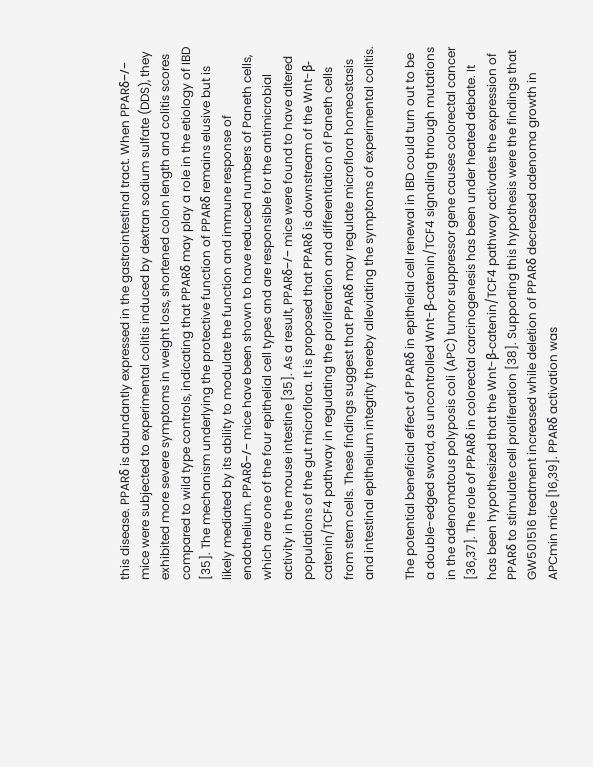this disease. PPARδ is abundantly expressed in the gastrointestinal tract. When PPARδ−/− mice were subjected to experimental colitis induced by dextran sodium sulfate (DDS), they exhibited more severe symptoms in weight loss, shortened colon length and colitis scores compared to wild type controls, indicating that PPARδ may play a role in the etiology of IBD [35]. The mechanism underlying the protective function of PPARδ remains elusive but is likely mediated by its ability to modulate the function and immune response of endothelium. PPARδ−/− mice have been shown to have reduced numbers of Paneth cells, which are one of the four epithelial cell types and are responsible for the antimicrobial activity in the mouse intestine [35]. As a result, PPARδ−/− mice were found to have altered populations of the gut microflora. It is proposed that PPARδ is downstream of the Wnt-β-catenin/TCF4 pathway in regulating the proliferation and differentiation of Paneth cells from stem cells. These findings suggest that PPARδ may regulate microflora homeostasis and intestinal epithelium integrity thereby alleviating the symptoms of experimental colitis.

The potential beneficial effect of PPARδ in epithelial cell renewal in IBD could turn out to be a double-edged sword, as uncontrolled Wnt-β-catenin/TCF4 signaling through mutations in the adenomatous polyposis coli (APC) tumor suppressor gene causes colorectal cancer [36,37]. The role of PPARδ in colorectal carcinogenesis has been under heated debate. It has been hypothesized that the Wnt-β-catenin/TCF4 pathway activates the expression of PPARδ to stimulate cell proliferation [38]. Supporting this hypothesis were the findings that GW501516 treatment increased while deletion of PPARδ decreased adenoma growth in APCmin mice [16,39]. PPARδ activation was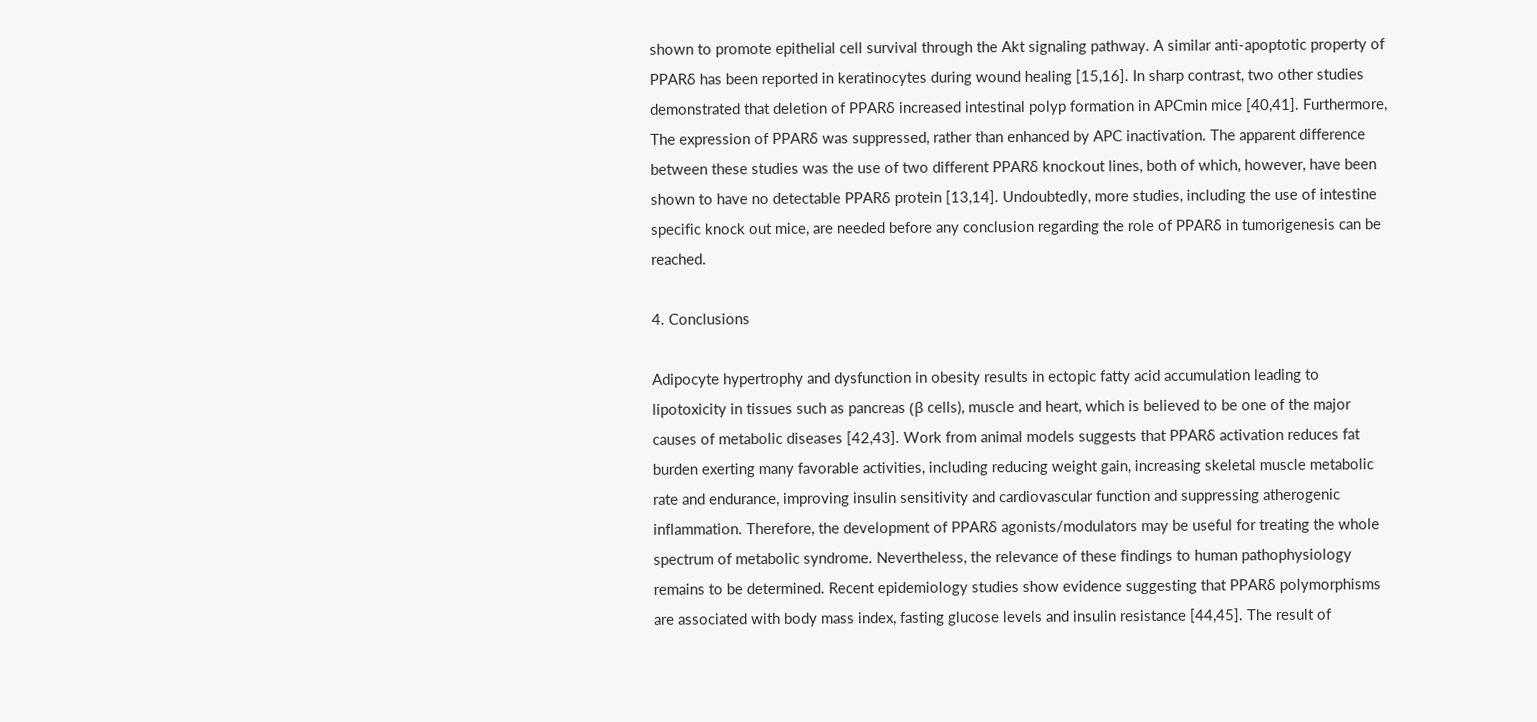shown to promote epithelial cell survival through the Akt signaling pathway. A similar anti-apoptotic property of PPARδ has been reported in keratinocytes during wound healing [15,16]. In sharp contrast, two other studies demonstrated that deletion of PPARδ increased intestinal polyp formation in APCmin mice [40,41]. Furthermore, The expression of PPARδ was suppressed, rather than enhanced by APC inactivation. The apparent difference between these studies was the use of two different PPARδ knockout lines, both of which, however, have been shown to have no detectable PPARδ protein [13,14]. Undoubtedly, more studies, including the use of intestine specific knock out mice, are needed before any conclusion regarding the role of PPARδ in tumorigenesis can be reached.

4. Conclusions

Adipocyte hypertrophy and dysfunction in obesity results in ectopic fatty acid accumulation leading to lipotoxicity in tissues such as pancreas (β cells), muscle and heart, which is believed to be one of the major causes of metabolic diseases [42,43]. Work from animal models suggests that PPARδ activation reduces fat burden exerting many favorable activities, including reducing weight gain, increasing skeletal muscle metabolic rate and endurance, improving insulin sensitivity and cardiovascular function and suppressing atherogenic inflammation. Therefore, the development of PPARδ agonists/modulators may be useful for treating the whole spectrum of metabolic syndrome. Nevertheless, the relevance of these findings to human pathophysiology remains to be determined. Recent epidemiology studies show evidence suggesting that PPARδ polymorphisms are associated with body mass index, fasting glucose levels and insulin resistance [44,45]. The result of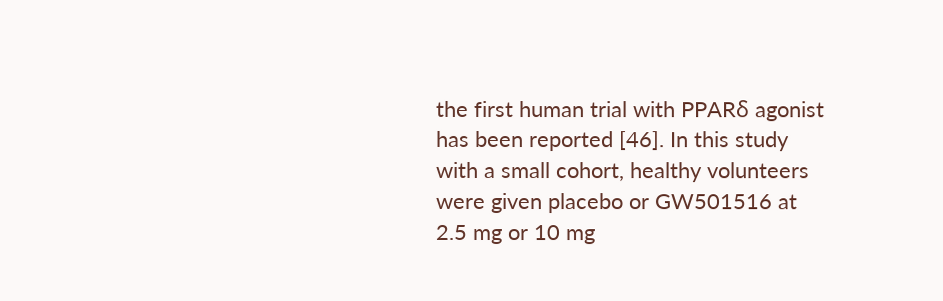the first human trial with PPARδ agonist has been reported [46]. In this study with a small cohort, healthy volunteers were given placebo or GW501516 at 2.5 mg or 10 mg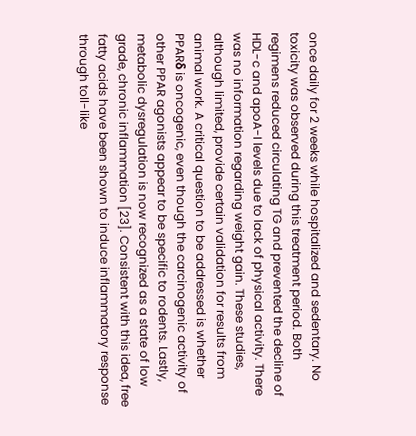once daily for 2 weeks while hospitalized and sedentary. No toxicity was observed during this treatment period. Both regimens reduced circulating TG and prevented the decline of HDL-c and apoA-I levels due to lack of physical activity. There was no information regarding weight gain. These studies, although limited, provide certain validation for results from animal work. A critical question to be addressed is whether PPARδ is oncogenic, even though the carcinogenic activity of other PPAR agonists appear to be specific to rodents. Lastly, metabolic dysregulation is now recognized as a state of low grade, chronic inflammation [23]. Consistent with this idea, free fatty acids have been shown to induce inflammatory response through toll-like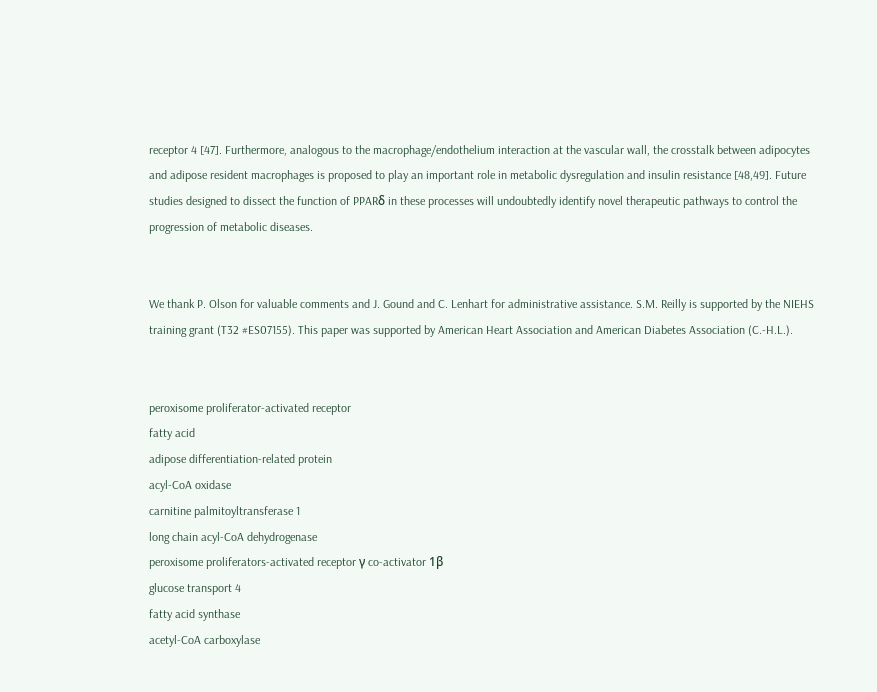receptor 4 [47]. Furthermore, analogous to the macrophage/endothelium interaction at the vascular wall, the crosstalk between adipocytes and adipose resident macrophages is proposed to play an important role in metabolic dysregulation and insulin resistance [48,49]. Future studies designed to dissect the function of PPARδ in these processes will undoubtedly identify novel therapeutic pathways to control the progression of metabolic diseases.


We thank P. Olson for valuable comments and J. Gound and C. Lenhart for administrative assistance. S.M. Reilly is supported by the NIEHS training grant (T32 #ES07155). This paper was supported by American Heart Association and American Diabetes Association (C.-H.L.).


peroxisome proliferator-activated receptor
fatty acid
adipose differentiation-related protein
acyl-CoA oxidase
carnitine palmitoyltransferase 1
long chain acyl-CoA dehydrogenase
peroxisome proliferators-activated receptor γ co-activator 1β
glucose transport 4
fatty acid synthase
acetyl-CoA carboxylase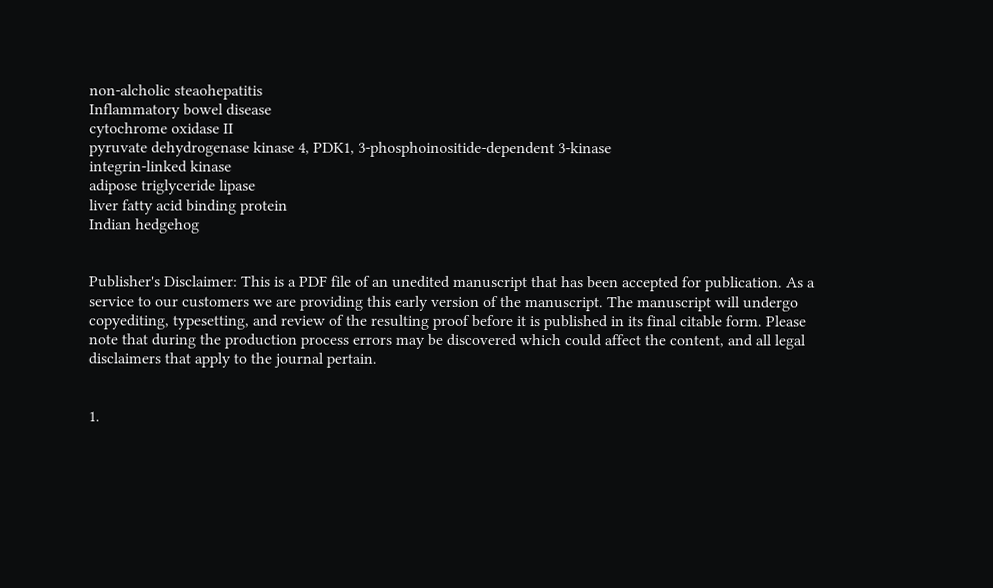non-alcholic steaohepatitis
Inflammatory bowel disease
cytochrome oxidase II
pyruvate dehydrogenase kinase 4, PDK1, 3-phosphoinositide-dependent 3-kinase
integrin-linked kinase
adipose triglyceride lipase
liver fatty acid binding protein
Indian hedgehog


Publisher's Disclaimer: This is a PDF file of an unedited manuscript that has been accepted for publication. As a service to our customers we are providing this early version of the manuscript. The manuscript will undergo copyediting, typesetting, and review of the resulting proof before it is published in its final citable form. Please note that during the production process errors may be discovered which could affect the content, and all legal disclaimers that apply to the journal pertain.


1.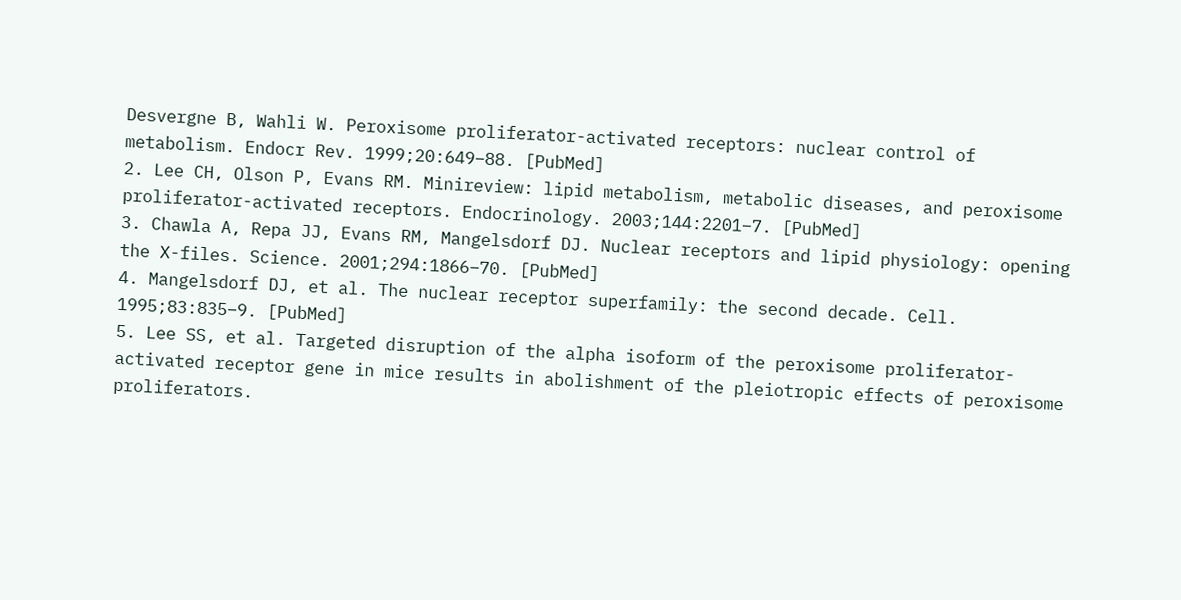Desvergne B, Wahli W. Peroxisome proliferator-activated receptors: nuclear control of metabolism. Endocr Rev. 1999;20:649–88. [PubMed]
2. Lee CH, Olson P, Evans RM. Minireview: lipid metabolism, metabolic diseases, and peroxisome proliferator-activated receptors. Endocrinology. 2003;144:2201–7. [PubMed]
3. Chawla A, Repa JJ, Evans RM, Mangelsdorf DJ. Nuclear receptors and lipid physiology: opening the X-files. Science. 2001;294:1866–70. [PubMed]
4. Mangelsdorf DJ, et al. The nuclear receptor superfamily: the second decade. Cell. 1995;83:835–9. [PubMed]
5. Lee SS, et al. Targeted disruption of the alpha isoform of the peroxisome proliferator-activated receptor gene in mice results in abolishment of the pleiotropic effects of peroxisome proliferators.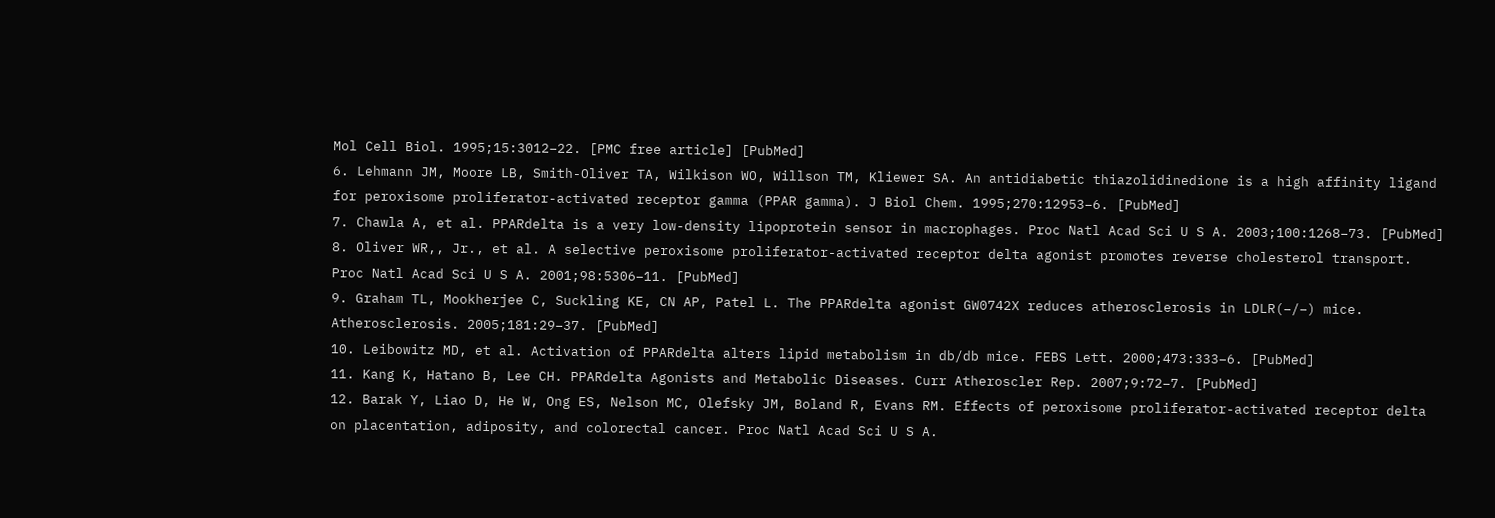Mol Cell Biol. 1995;15:3012–22. [PMC free article] [PubMed]
6. Lehmann JM, Moore LB, Smith-Oliver TA, Wilkison WO, Willson TM, Kliewer SA. An antidiabetic thiazolidinedione is a high affinity ligand for peroxisome proliferator-activated receptor gamma (PPAR gamma). J Biol Chem. 1995;270:12953–6. [PubMed]
7. Chawla A, et al. PPARdelta is a very low-density lipoprotein sensor in macrophages. Proc Natl Acad Sci U S A. 2003;100:1268–73. [PubMed]
8. Oliver WR,, Jr., et al. A selective peroxisome proliferator-activated receptor delta agonist promotes reverse cholesterol transport. Proc Natl Acad Sci U S A. 2001;98:5306–11. [PubMed]
9. Graham TL, Mookherjee C, Suckling KE, CN AP, Patel L. The PPARdelta agonist GW0742X reduces atherosclerosis in LDLR(−/−) mice. Atherosclerosis. 2005;181:29–37. [PubMed]
10. Leibowitz MD, et al. Activation of PPARdelta alters lipid metabolism in db/db mice. FEBS Lett. 2000;473:333–6. [PubMed]
11. Kang K, Hatano B, Lee CH. PPARdelta Agonists and Metabolic Diseases. Curr Atheroscler Rep. 2007;9:72–7. [PubMed]
12. Barak Y, Liao D, He W, Ong ES, Nelson MC, Olefsky JM, Boland R, Evans RM. Effects of peroxisome proliferator-activated receptor delta on placentation, adiposity, and colorectal cancer. Proc Natl Acad Sci U S A.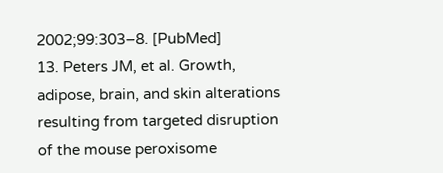2002;99:303–8. [PubMed]
13. Peters JM, et al. Growth, adipose, brain, and skin alterations resulting from targeted disruption of the mouse peroxisome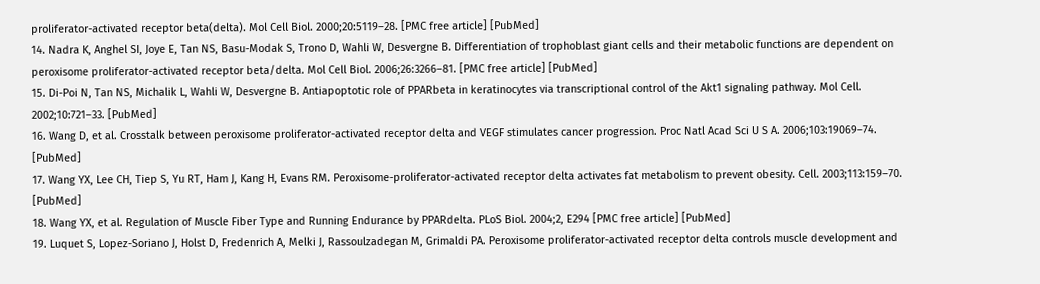proliferator-activated receptor beta(delta). Mol Cell Biol. 2000;20:5119–28. [PMC free article] [PubMed]
14. Nadra K, Anghel SI, Joye E, Tan NS, Basu-Modak S, Trono D, Wahli W, Desvergne B. Differentiation of trophoblast giant cells and their metabolic functions are dependent on peroxisome proliferator-activated receptor beta/delta. Mol Cell Biol. 2006;26:3266–81. [PMC free article] [PubMed]
15. Di-Poi N, Tan NS, Michalik L, Wahli W, Desvergne B. Antiapoptotic role of PPARbeta in keratinocytes via transcriptional control of the Akt1 signaling pathway. Mol Cell. 2002;10:721–33. [PubMed]
16. Wang D, et al. Crosstalk between peroxisome proliferator-activated receptor delta and VEGF stimulates cancer progression. Proc Natl Acad Sci U S A. 2006;103:19069–74. [PubMed]
17. Wang YX, Lee CH, Tiep S, Yu RT, Ham J, Kang H, Evans RM. Peroxisome-proliferator-activated receptor delta activates fat metabolism to prevent obesity. Cell. 2003;113:159–70. [PubMed]
18. Wang YX, et al. Regulation of Muscle Fiber Type and Running Endurance by PPARdelta. PLoS Biol. 2004;2, E294 [PMC free article] [PubMed]
19. Luquet S, Lopez-Soriano J, Holst D, Fredenrich A, Melki J, Rassoulzadegan M, Grimaldi PA. Peroxisome proliferator-activated receptor delta controls muscle development and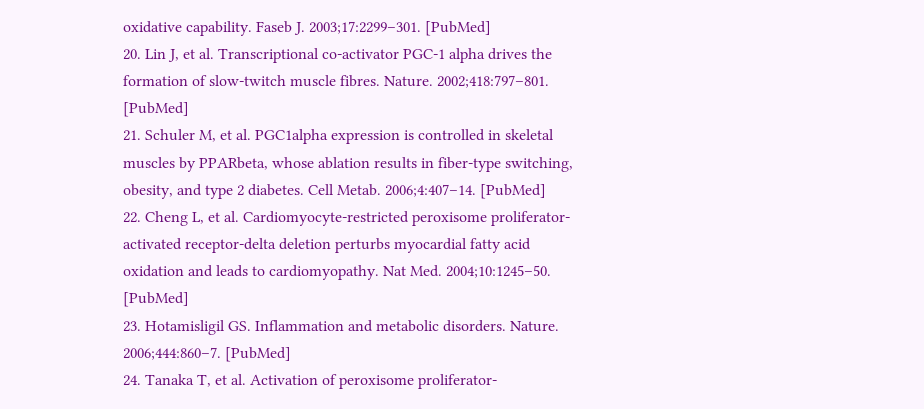oxidative capability. Faseb J. 2003;17:2299–301. [PubMed]
20. Lin J, et al. Transcriptional co-activator PGC-1 alpha drives the formation of slow-twitch muscle fibres. Nature. 2002;418:797–801. [PubMed]
21. Schuler M, et al. PGC1alpha expression is controlled in skeletal muscles by PPARbeta, whose ablation results in fiber-type switching, obesity, and type 2 diabetes. Cell Metab. 2006;4:407–14. [PubMed]
22. Cheng L, et al. Cardiomyocyte-restricted peroxisome proliferator-activated receptor-delta deletion perturbs myocardial fatty acid oxidation and leads to cardiomyopathy. Nat Med. 2004;10:1245–50. [PubMed]
23. Hotamisligil GS. Inflammation and metabolic disorders. Nature. 2006;444:860–7. [PubMed]
24. Tanaka T, et al. Activation of peroxisome proliferator-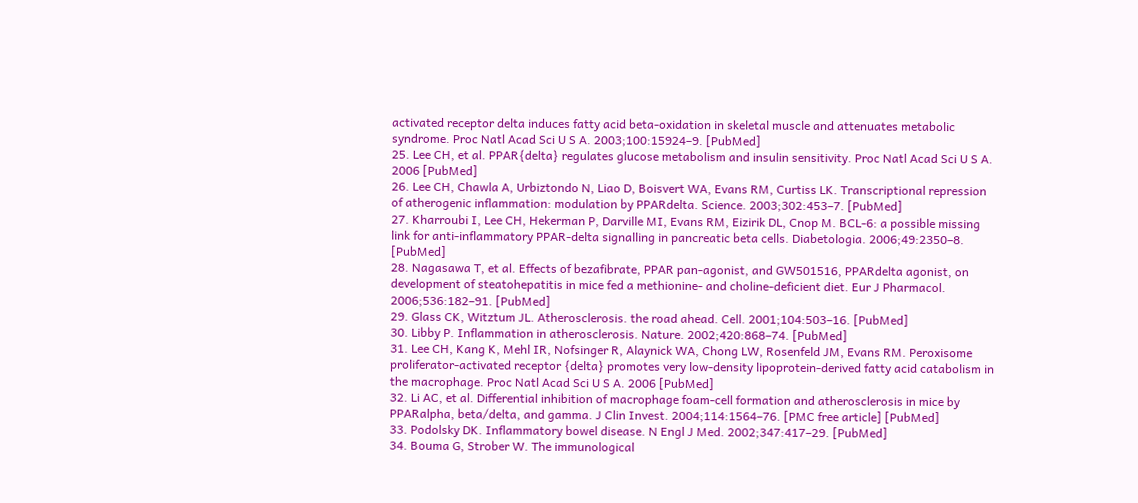activated receptor delta induces fatty acid beta-oxidation in skeletal muscle and attenuates metabolic syndrome. Proc Natl Acad Sci U S A. 2003;100:15924–9. [PubMed]
25. Lee CH, et al. PPAR{delta} regulates glucose metabolism and insulin sensitivity. Proc Natl Acad Sci U S A. 2006 [PubMed]
26. Lee CH, Chawla A, Urbiztondo N, Liao D, Boisvert WA, Evans RM, Curtiss LK. Transcriptional repression of atherogenic inflammation: modulation by PPARdelta. Science. 2003;302:453–7. [PubMed]
27. Kharroubi I, Lee CH, Hekerman P, Darville MI, Evans RM, Eizirik DL, Cnop M. BCL-6: a possible missing link for anti-inflammatory PPAR-delta signalling in pancreatic beta cells. Diabetologia. 2006;49:2350–8. [PubMed]
28. Nagasawa T, et al. Effects of bezafibrate, PPAR pan-agonist, and GW501516, PPARdelta agonist, on development of steatohepatitis in mice fed a methionine- and choline-deficient diet. Eur J Pharmacol. 2006;536:182–91. [PubMed]
29. Glass CK, Witztum JL. Atherosclerosis. the road ahead. Cell. 2001;104:503–16. [PubMed]
30. Libby P. Inflammation in atherosclerosis. Nature. 2002;420:868–74. [PubMed]
31. Lee CH, Kang K, Mehl IR, Nofsinger R, Alaynick WA, Chong LW, Rosenfeld JM, Evans RM. Peroxisome proliferator-activated receptor {delta} promotes very low-density lipoprotein-derived fatty acid catabolism in the macrophage. Proc Natl Acad Sci U S A. 2006 [PubMed]
32. Li AC, et al. Differential inhibition of macrophage foam-cell formation and atherosclerosis in mice by PPARalpha, beta/delta, and gamma. J Clin Invest. 2004;114:1564–76. [PMC free article] [PubMed]
33. Podolsky DK. Inflammatory bowel disease. N Engl J Med. 2002;347:417–29. [PubMed]
34. Bouma G, Strober W. The immunological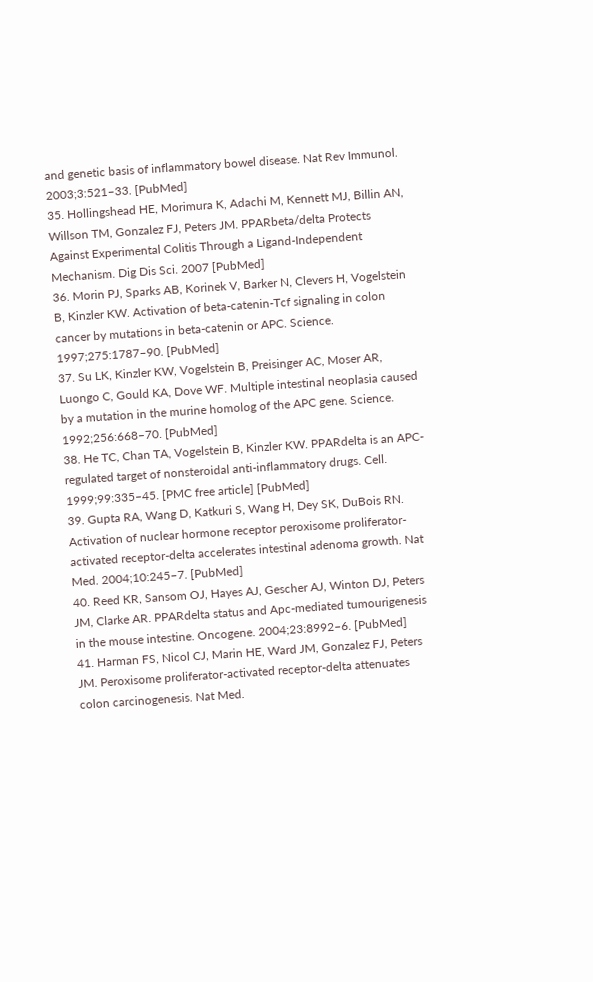and genetic basis of inflammatory bowel disease. Nat Rev Immunol. 2003;3:521–33. [PubMed]
35. Hollingshead HE, Morimura K, Adachi M, Kennett MJ, Billin AN, Willson TM, Gonzalez FJ, Peters JM. PPARbeta/delta Protects Against Experimental Colitis Through a Ligand-Independent Mechanism. Dig Dis Sci. 2007 [PubMed]
36. Morin PJ, Sparks AB, Korinek V, Barker N, Clevers H, Vogelstein B, Kinzler KW. Activation of beta-catenin-Tcf signaling in colon cancer by mutations in beta-catenin or APC. Science. 1997;275:1787–90. [PubMed]
37. Su LK, Kinzler KW, Vogelstein B, Preisinger AC, Moser AR, Luongo C, Gould KA, Dove WF. Multiple intestinal neoplasia caused by a mutation in the murine homolog of the APC gene. Science. 1992;256:668–70. [PubMed]
38. He TC, Chan TA, Vogelstein B, Kinzler KW. PPARdelta is an APC-regulated target of nonsteroidal anti-inflammatory drugs. Cell. 1999;99:335–45. [PMC free article] [PubMed]
39. Gupta RA, Wang D, Katkuri S, Wang H, Dey SK, DuBois RN. Activation of nuclear hormone receptor peroxisome proliferator-activated receptor-delta accelerates intestinal adenoma growth. Nat Med. 2004;10:245–7. [PubMed]
40. Reed KR, Sansom OJ, Hayes AJ, Gescher AJ, Winton DJ, Peters JM, Clarke AR. PPARdelta status and Apc-mediated tumourigenesis in the mouse intestine. Oncogene. 2004;23:8992–6. [PubMed]
41. Harman FS, Nicol CJ, Marin HE, Ward JM, Gonzalez FJ, Peters JM. Peroxisome proliferator-activated receptor-delta attenuates colon carcinogenesis. Nat Med.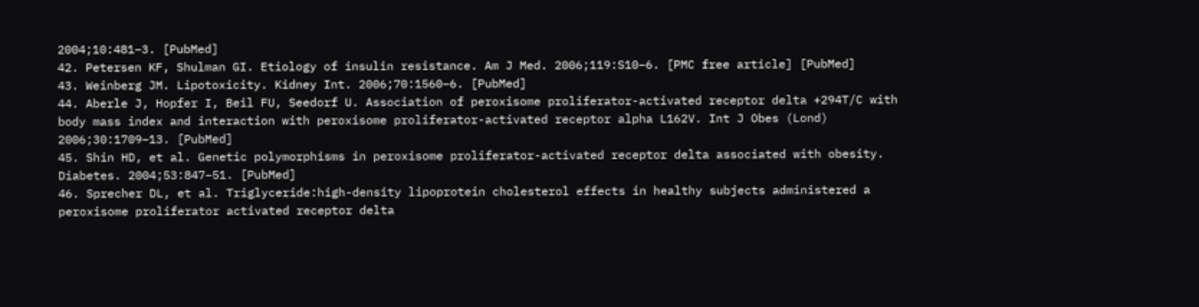2004;10:481–3. [PubMed]
42. Petersen KF, Shulman GI. Etiology of insulin resistance. Am J Med. 2006;119:S10–6. [PMC free article] [PubMed]
43. Weinberg JM. Lipotoxicity. Kidney Int. 2006;70:1560–6. [PubMed]
44. Aberle J, Hopfer I, Beil FU, Seedorf U. Association of peroxisome proliferator-activated receptor delta +294T/C with body mass index and interaction with peroxisome proliferator-activated receptor alpha L162V. Int J Obes (Lond) 2006;30:1709–13. [PubMed]
45. Shin HD, et al. Genetic polymorphisms in peroxisome proliferator-activated receptor delta associated with obesity. Diabetes. 2004;53:847–51. [PubMed]
46. Sprecher DL, et al. Triglyceride:high-density lipoprotein cholesterol effects in healthy subjects administered a peroxisome proliferator activated receptor delta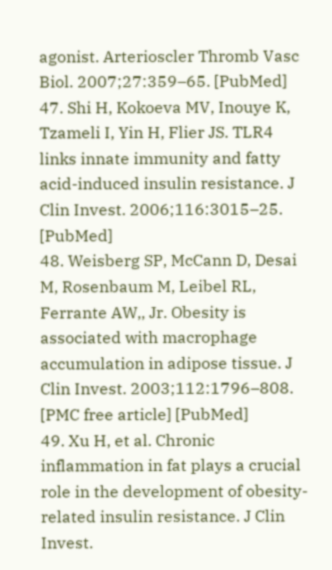agonist. Arterioscler Thromb Vasc Biol. 2007;27:359–65. [PubMed]
47. Shi H, Kokoeva MV, Inouye K, Tzameli I, Yin H, Flier JS. TLR4 links innate immunity and fatty acid-induced insulin resistance. J Clin Invest. 2006;116:3015–25. [PubMed]
48. Weisberg SP, McCann D, Desai M, Rosenbaum M, Leibel RL, Ferrante AW,, Jr. Obesity is associated with macrophage accumulation in adipose tissue. J Clin Invest. 2003;112:1796–808. [PMC free article] [PubMed]
49. Xu H, et al. Chronic inflammation in fat plays a crucial role in the development of obesity-related insulin resistance. J Clin Invest.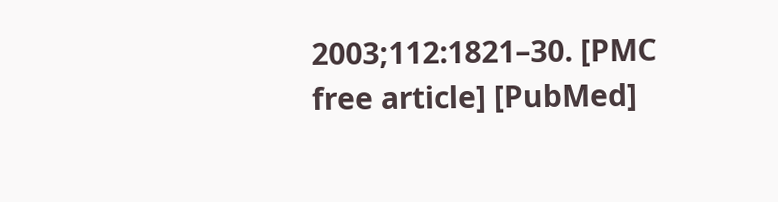2003;112:1821–30. [PMC free article] [PubMed]